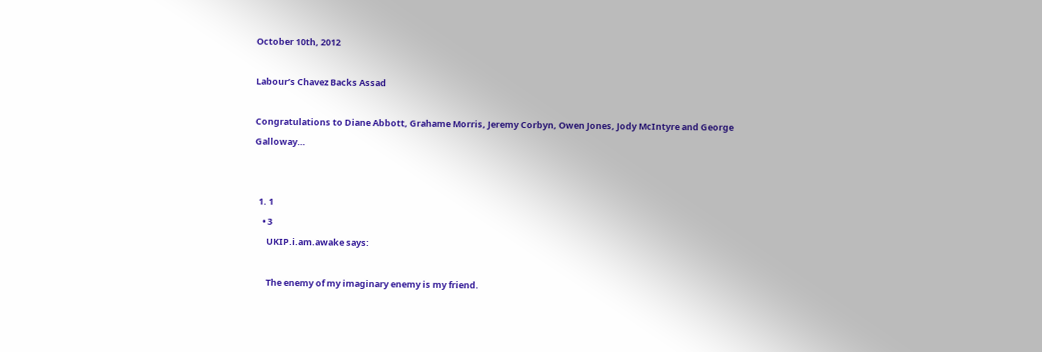October 10th, 2012

Labour’s Chavez Backs Assad

Congratulations to Diane Abbott, Grahame Morris, Jeremy Corbyn, Owen Jones, Jody McIntyre and George Galloway…


  1. 1
    • 3
      UKIP.i.am.awake says:

      The enemy of my imaginary enemy is my friend.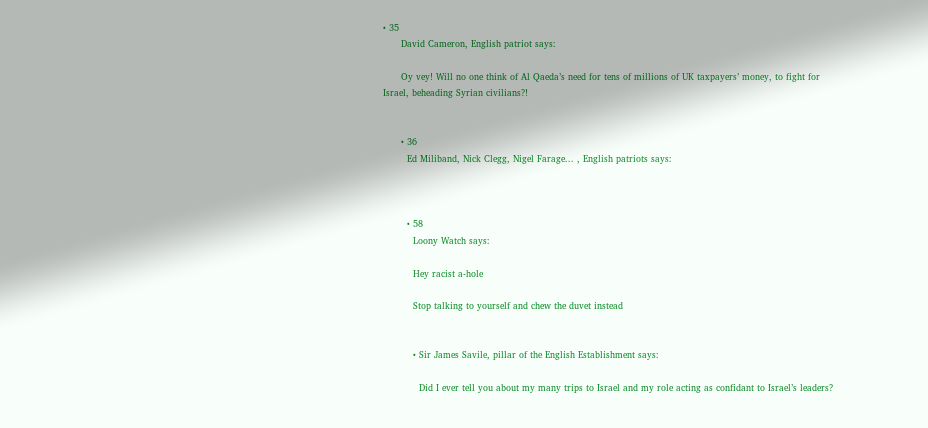• 35
      David Cameron, English patriot says:

      Oy vey! Will no one think of Al Qaeda’s need for tens of millions of UK taxpayers’ money, to fight for Israel, beheading Syrian civilians?!


      • 36
        Ed Miliband, Nick Clegg, Nigel Farage... , English patriots says:



        • 58
          Loony Watch says:

          Hey racist a-hole

          Stop talking to yourself and chew the duvet instead


          • Sir James Savile, pillar of the English Establishment says:

            Did I ever tell you about my many trips to Israel and my role acting as confidant to Israel’s leaders?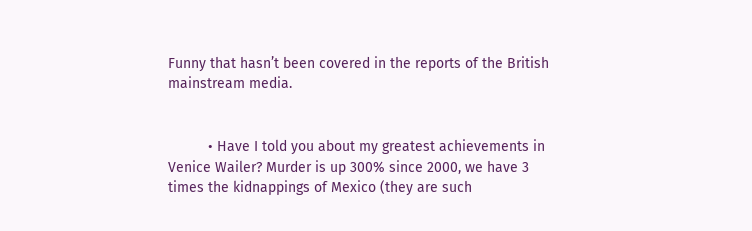Funny that hasn’t been covered in the reports of the British mainstream media.


          • Have I told you about my greatest achievements in Venice Wailer? Murder is up 300% since 2000, we have 3 times the kidnappings of Mexico (they are such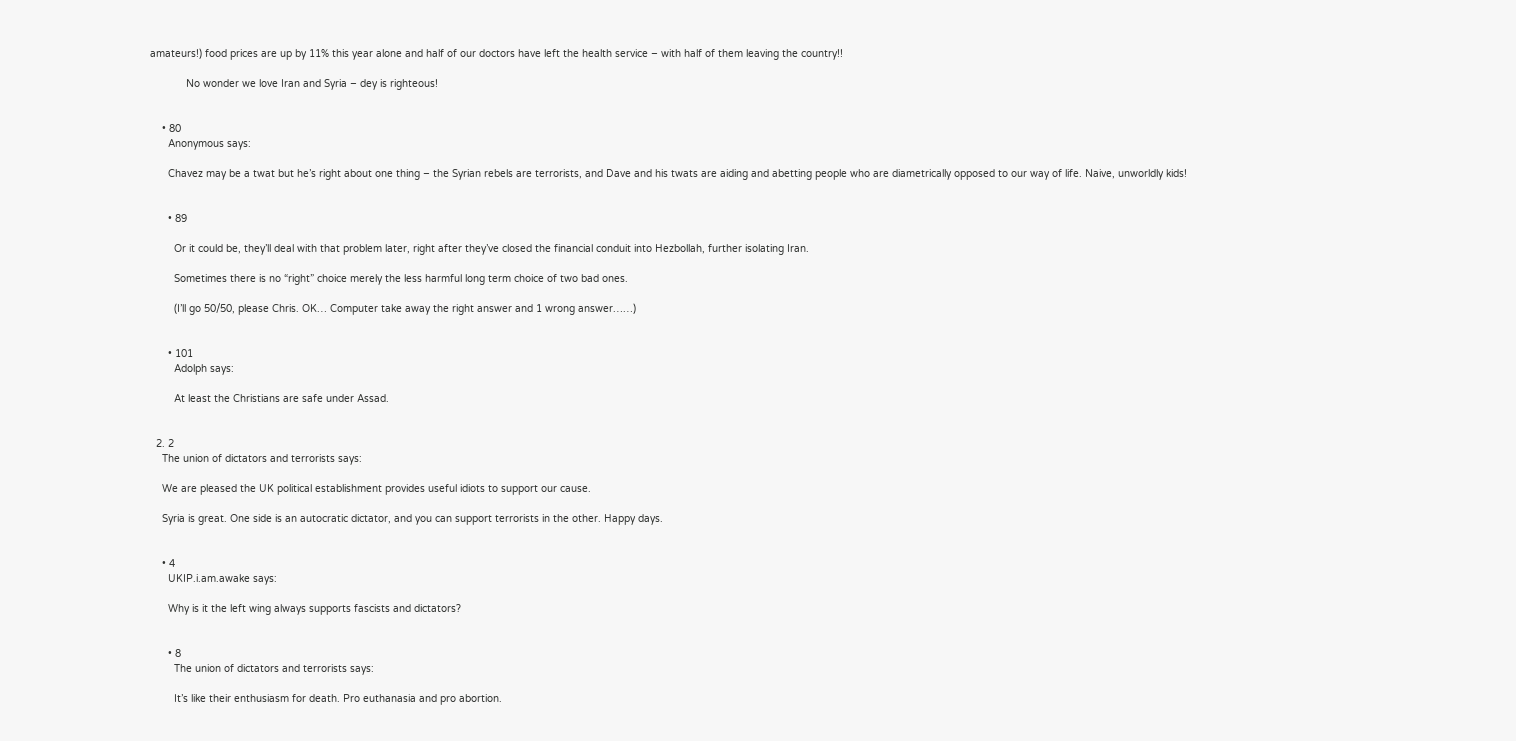amateurs!) food prices are up by 11% this year alone and half of our doctors have left the health service – with half of them leaving the country!!

            No wonder we love Iran and Syria – dey is righteous!


    • 80
      Anonymous says:

      Chavez may be a twat but he’s right about one thing – the Syrian rebels are terrorists, and Dave and his twats are aiding and abetting people who are diametrically opposed to our way of life. Naive, unworldly kids!


      • 89

        Or it could be, they’ll deal with that problem later, right after they’ve closed the financial conduit into Hezbollah, further isolating Iran.

        Sometimes there is no “right” choice merely the less harmful long term choice of two bad ones.

        (I’ll go 50/50, please Chris. OK… Computer take away the right answer and 1 wrong answer……)


      • 101
        Adolph says:

        At least the Christians are safe under Assad.


  2. 2
    The union of dictators and terrorists says:

    We are pleased the UK political establishment provides useful idiots to support our cause.

    Syria is great. One side is an autocratic dictator, and you can support terrorists in the other. Happy days.


    • 4
      UKIP.i.am.awake says:

      Why is it the left wing always supports fascists and dictators?


      • 8
        The union of dictators and terrorists says:

        It’s like their enthusiasm for death. Pro euthanasia and pro abortion.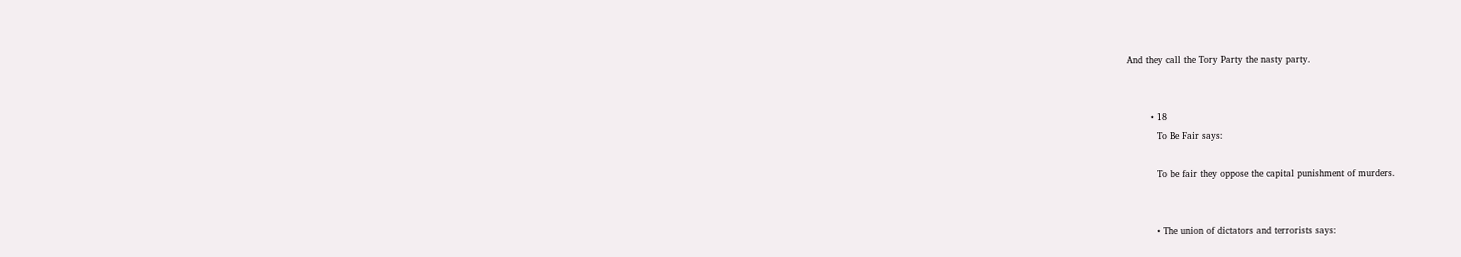And they call the Tory Party the nasty party.


        • 18
          To Be Fair says:

          To be fair they oppose the capital punishment of murders.


          • The union of dictators and terrorists says: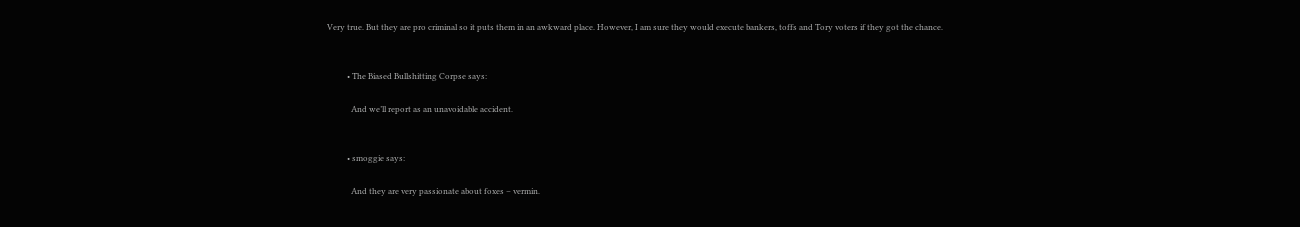Very true. But they are pro criminal so it puts them in an awkward place. However, I am sure they would execute bankers, toffs and Tory voters if they got the chance.


          • The Biased Bullshitting Corpse says:

            And we’ll report as an unavoidable accident.


          • smoggie says:

            And they are very passionate about foxes – vermin.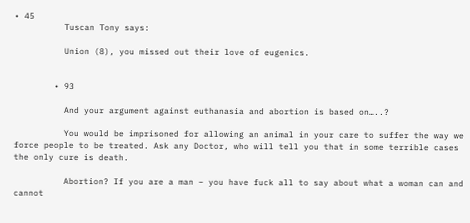• 45
          Tuscan Tony says:

          Union (8), you missed out their love of eugenics.


        • 93

          And your argument against euthanasia and abortion is based on…..?

          You would be imprisoned for allowing an animal in your care to suffer the way we force people to be treated. Ask any Doctor, who will tell you that in some terrible cases the only cure is death.

          Abortion? If you are a man – you have fuck all to say about what a woman can and cannot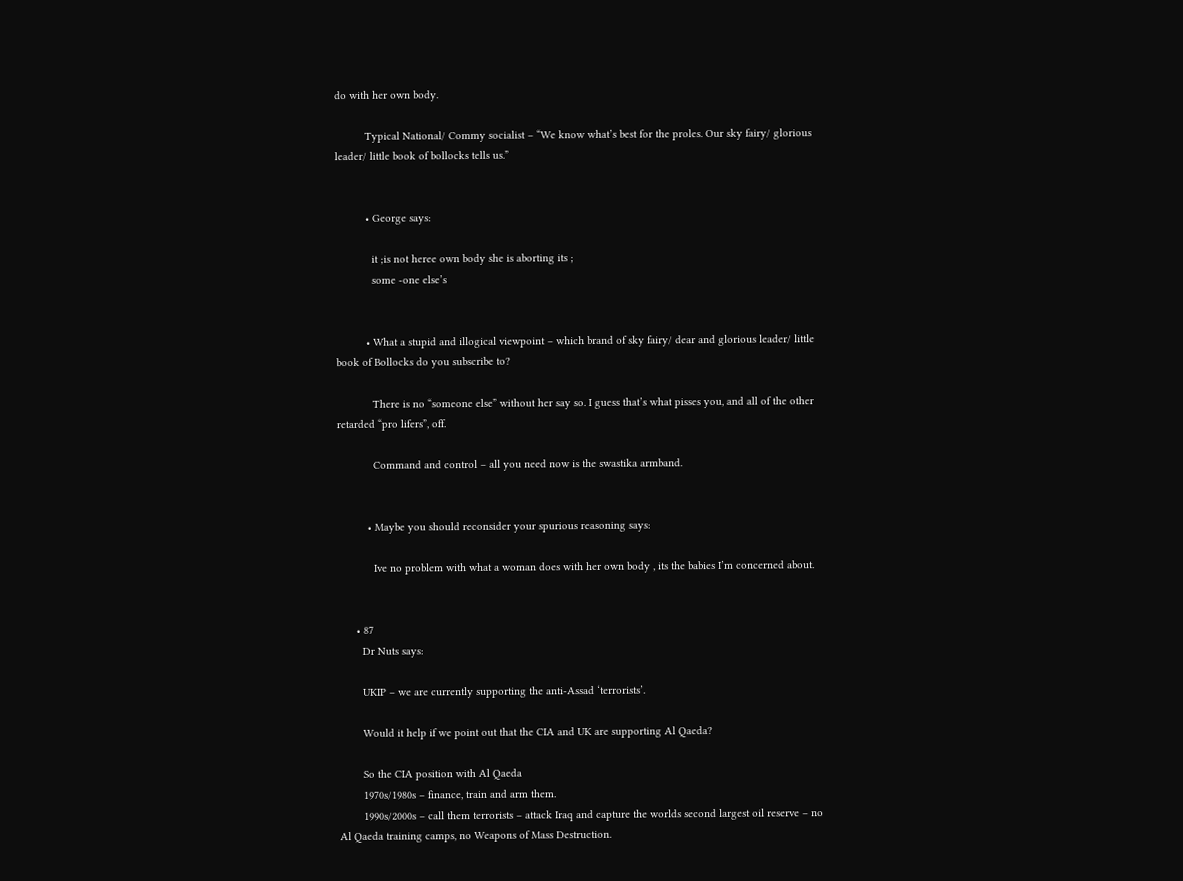do with her own body.

          Typical National/ Commy socialist – “We know what’s best for the proles. Our sky fairy/ glorious leader/ little book of bollocks tells us.”


          • George says:

            it ;is not heree own body she is aborting its ;
            some -one else’s


          • What a stupid and illogical viewpoint – which brand of sky fairy/ dear and glorious leader/ little book of Bollocks do you subscribe to?

            There is no “someone else” without her say so. I guess that’s what pisses you, and all of the other retarded “pro lifers”, off.

            Command and control – all you need now is the swastika armband.


          • Maybe you should reconsider your spurious reasoning says:

            Ive no problem with what a woman does with her own body , its the babies I’m concerned about.


      • 87
        Dr Nuts says:

        UKIP – we are currently supporting the anti-Assad ‘terrorists’.

        Would it help if we point out that the CIA and UK are supporting Al Qaeda?

        So the CIA position with Al Qaeda
        1970s/1980s – finance, train and arm them.
        1990s/2000s – call them terrorists – attack Iraq and capture the worlds second largest oil reserve – no Al Qaeda training camps, no Weapons of Mass Destruction.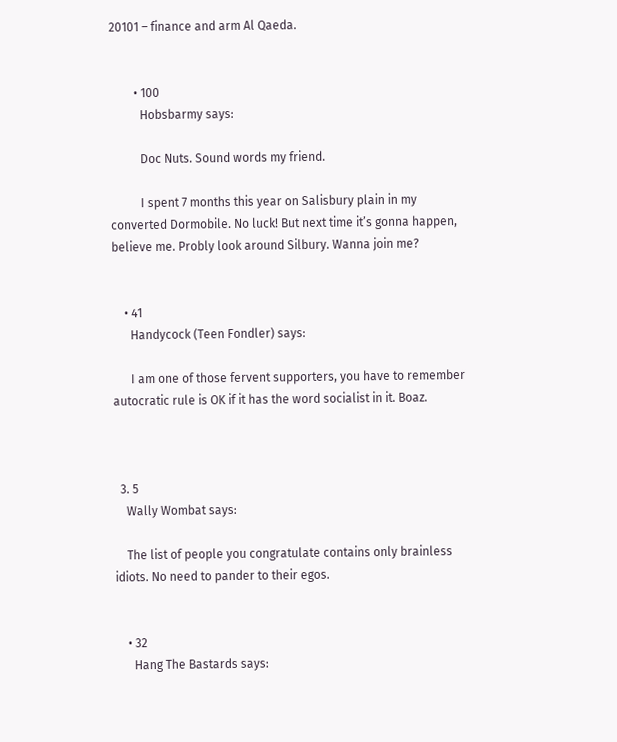20101 – finance and arm Al Qaeda.


        • 100
          Hobsbarmy says:

          Doc Nuts. Sound words my friend.

          I spent 7 months this year on Salisbury plain in my converted Dormobile. No luck! But next time it’s gonna happen, believe me. Probly look around Silbury. Wanna join me?


    • 41
      Handycock (Teen Fondler) says:

      I am one of those fervent supporters, you have to remember autocratic rule is OK if it has the word socialist in it. Boaz.



  3. 5
    Wally Wombat says:

    The list of people you congratulate contains only brainless idiots. No need to pander to their egos.


    • 32
      Hang The Bastards says: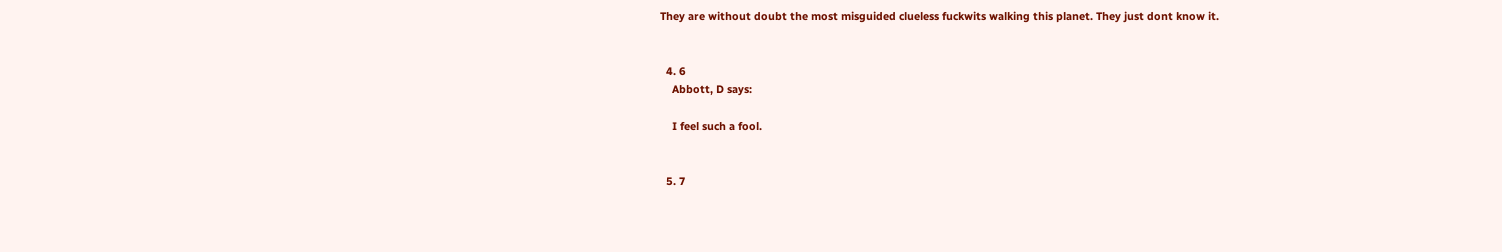They are without doubt the most misguided clueless fuckwits walking this planet. They just dont know it.


  4. 6
    Abbott, D says:

    I feel such a fool.


  5. 7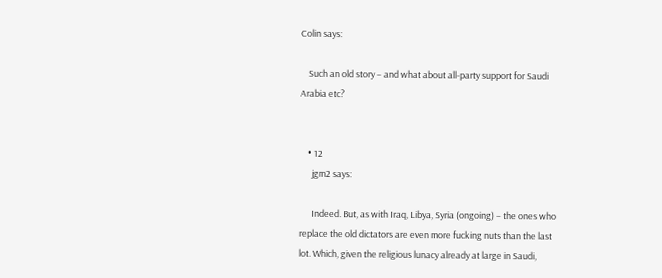Colin says:

    Such an old story – and what about all-party support for Saudi Arabia etc?


    • 12
      jgm2 says:

      Indeed. But, as with Iraq, Libya, Syria (ongoing) – the ones who replace the old dictators are even more fucking nuts than the last lot. Which, given the religious lunacy already at large in Saudi,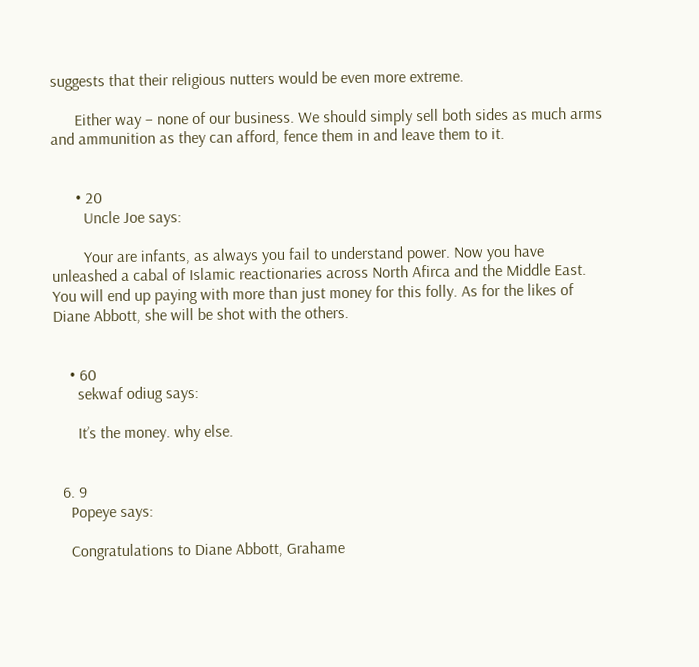suggests that their religious nutters would be even more extreme.

      Either way – none of our business. We should simply sell both sides as much arms and ammunition as they can afford, fence them in and leave them to it.


      • 20
        Uncle Joe says:

        Your are infants, as always you fail to understand power. Now you have unleashed a cabal of Islamic reactionaries across North Afirca and the Middle East. You will end up paying with more than just money for this folly. As for the likes of Diane Abbott, she will be shot with the others.


    • 60
      sekwaf odiug says:

      It’s the money. why else.


  6. 9
    Popeye says:

    Congratulations to Diane Abbott, Grahame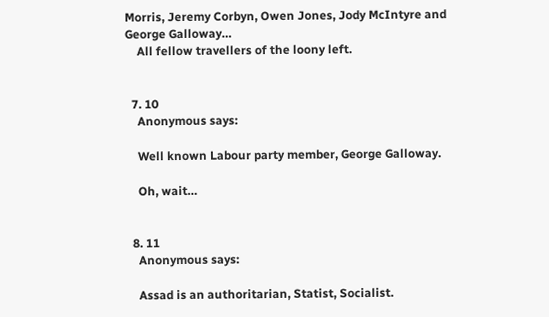Morris, Jeremy Corbyn, Owen Jones, Jody McIntyre and George Galloway…
    All fellow travellers of the loony left.


  7. 10
    Anonymous says:

    Well known Labour party member, George Galloway.

    Oh, wait…


  8. 11
    Anonymous says:

    Assad is an authoritarian, Statist, Socialist.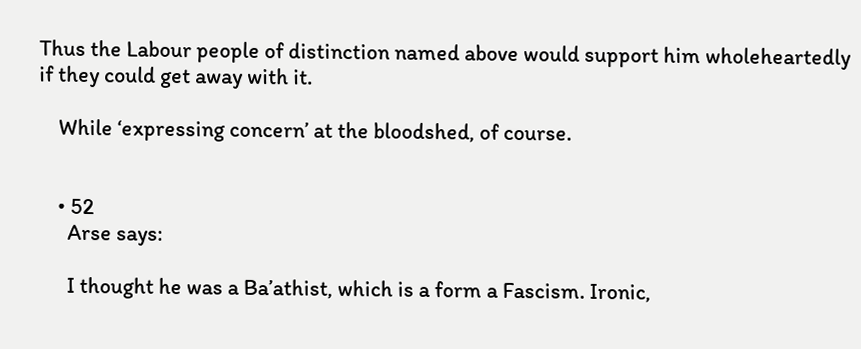Thus the Labour people of distinction named above would support him wholeheartedly if they could get away with it.

    While ‘expressing concern’ at the bloodshed, of course.


    • 52
      Arse says:

      I thought he was a Ba’athist, which is a form a Fascism. Ironic,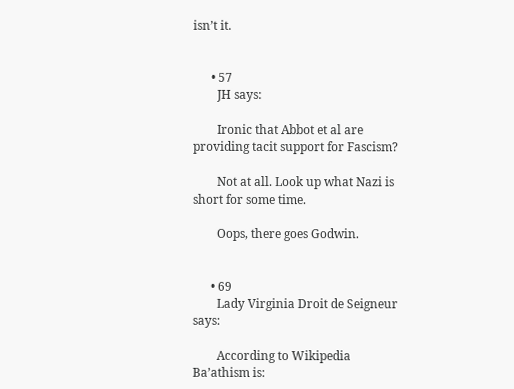isn’t it.


      • 57
        JH says:

        Ironic that Abbot et al are providing tacit support for Fascism?

        Not at all. Look up what Nazi is short for some time.

        Oops, there goes Godwin.


      • 69
        Lady Virginia Droit de Seigneur says:

        According to Wikipedia Ba’athism is: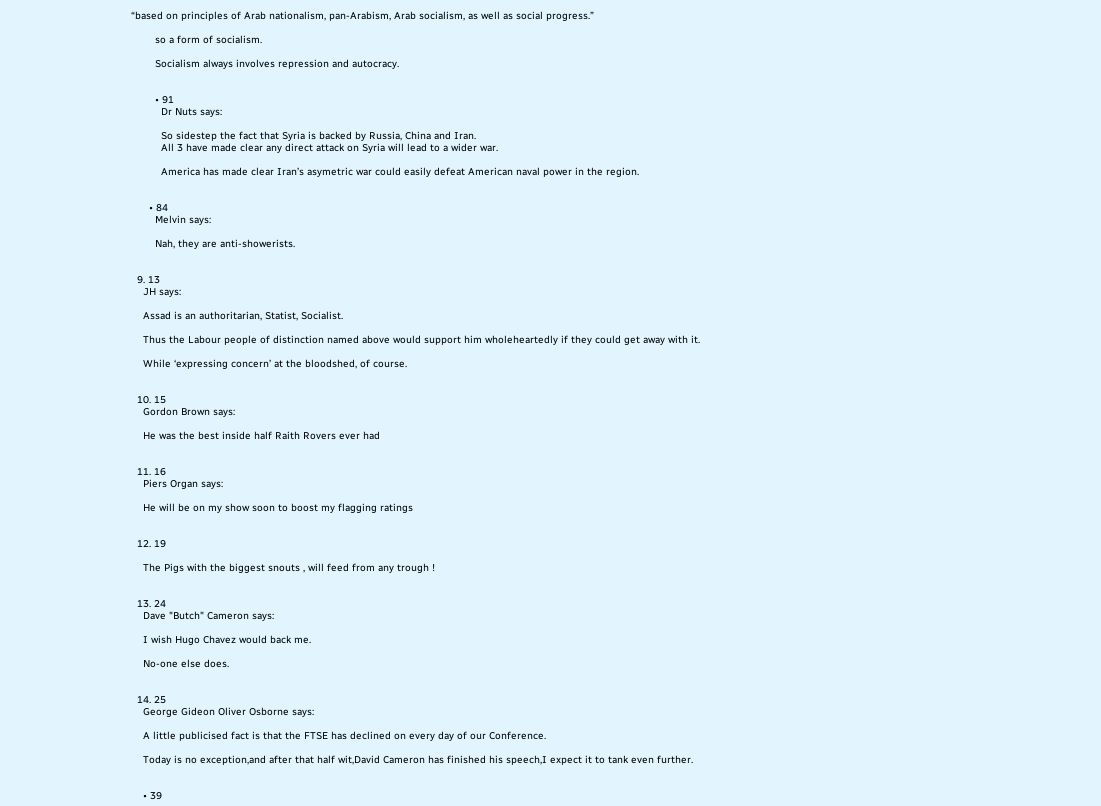“based on principles of Arab nationalism, pan-Arabism, Arab socialism, as well as social progress.”

        so a form of socialism.

        Socialism always involves repression and autocracy.


        • 91
          Dr Nuts says:

          So sidestep the fact that Syria is backed by Russia, China and Iran.
          All 3 have made clear any direct attack on Syria will lead to a wider war.

          America has made clear Iran’s asymetric war could easily defeat American naval power in the region.


      • 84
        Melvin says:

        Nah, they are anti-showerists.


  9. 13
    JH says:

    Assad is an authoritarian, Statist, Socialist.

    Thus the Labour people of distinction named above would support him wholeheartedly if they could get away with it.

    While ‘expressing concern’ at the bloodshed, of course.


  10. 15
    Gordon Brown says:

    He was the best inside half Raith Rovers ever had


  11. 16
    Piers Organ says:

    He will be on my show soon to boost my flagging ratings


  12. 19

    The Pigs with the biggest snouts , will feed from any trough !


  13. 24
    Dave "Butch" Cameron says:

    I wish Hugo Chavez would back me.

    No-one else does.


  14. 25
    George Gideon Oliver Osborne says:

    A little publicised fact is that the FTSE has declined on every day of our Conference.

    Today is no exception,and after that half wit,David Cameron has finished his speech,I expect it to tank even further.


    • 39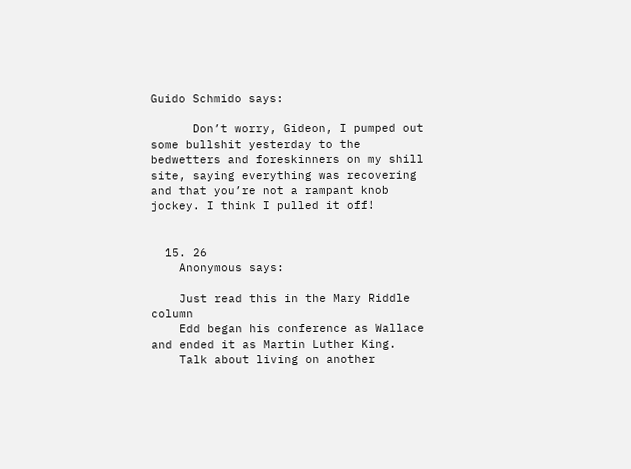Guido Schmido says:

      Don’t worry, Gideon, I pumped out some bullshit yesterday to the bedwetters and foreskinners on my shill site, saying everything was recovering and that you’re not a rampant knob jockey. I think I pulled it off!


  15. 26
    Anonymous says:

    Just read this in the Mary Riddle column
    Edd began his conference as Wallace and ended it as Martin Luther King.
    Talk about living on another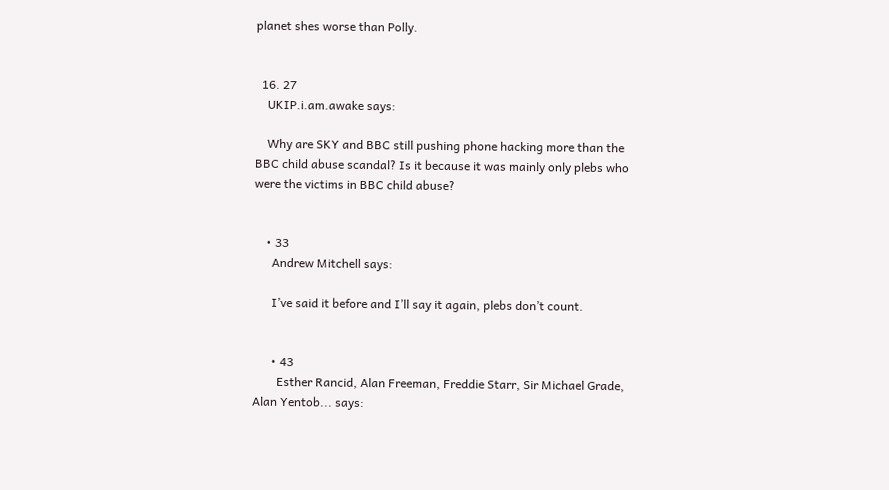planet shes worse than Polly.


  16. 27
    UKIP.i.am.awake says:

    Why are SKY and BBC still pushing phone hacking more than the BBC child abuse scandal? Is it because it was mainly only plebs who were the victims in BBC child abuse?


    • 33
      Andrew Mitchell says:

      I’ve said it before and I’ll say it again, plebs don’t count.


      • 43
        Esther Rancid, Alan Freeman, Freddie Starr, Sir Michael Grade, Alan Yentob... says: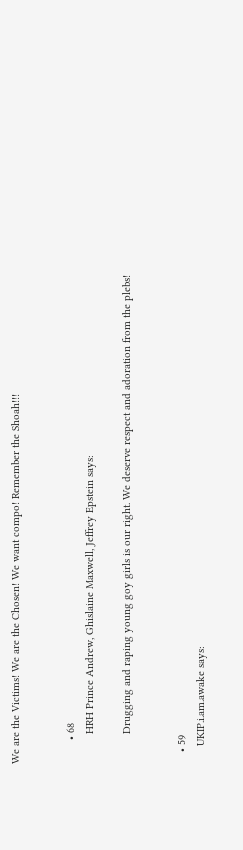We are the Victims! We are the Chosen! We want compo! Remember the Shoah!!!


        • 68
          HRH Prince Andrew, Ghislaine Maxwell, Jeffrey Epstein says:

          Drugging and raping young goy girls is our right. We deserve respect and adoration from the plebs!


    • 59
      UKIP.i.am.awake says: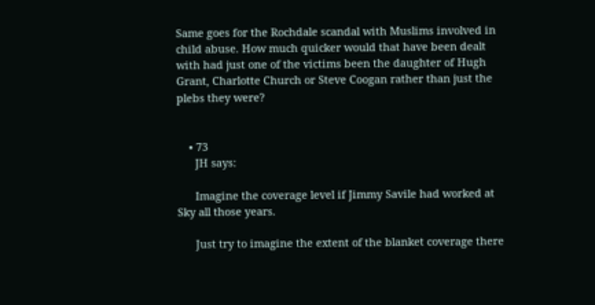Same goes for the Rochdale scandal with Muslims involved in child abuse. How much quicker would that have been dealt with had just one of the victims been the daughter of Hugh Grant, Charlotte Church or Steve Coogan rather than just the plebs they were?


    • 73
      JH says:

      Imagine the coverage level if Jimmy Savile had worked at Sky all those years.

      Just try to imagine the extent of the blanket coverage there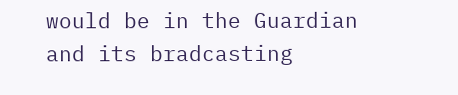would be in the Guardian and its bradcasting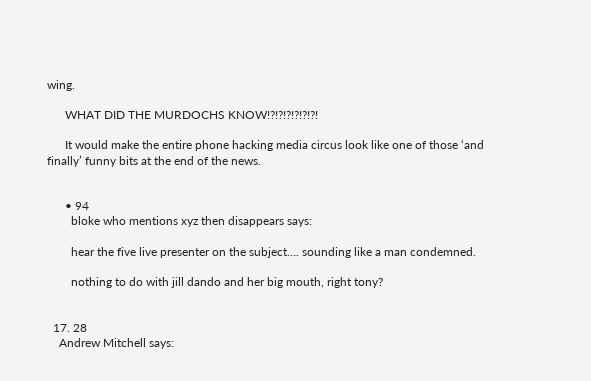wing.

      WHAT DID THE MURDOCHS KNOW!?!?!?!?!?!?!

      It would make the entire phone hacking media circus look like one of those ‘and finally’ funny bits at the end of the news.


      • 94
        bloke who mentions xyz then disappears says:

        hear the five live presenter on the subject…. sounding like a man condemned.

        nothing to do with jill dando and her big mouth, right tony?


  17. 28
    Andrew Mitchell says: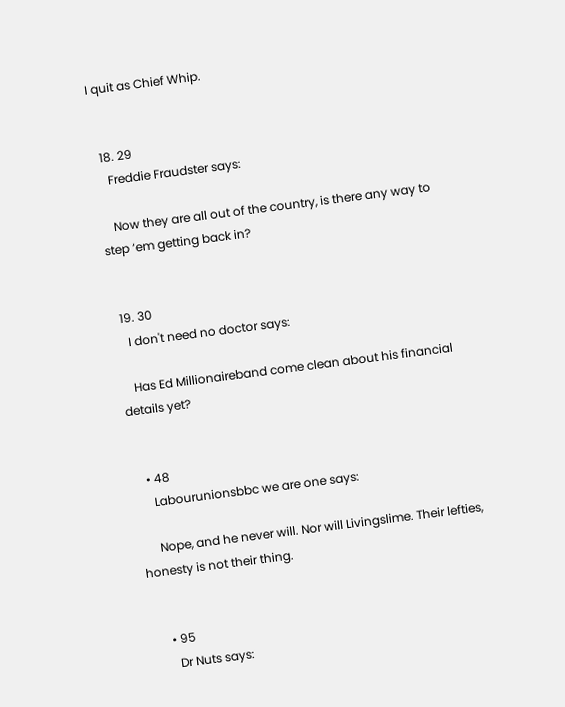I quit as Chief Whip.


  18. 29
    Freddie Fraudster says:

    Now they are all out of the country, is there any way to step ‘em getting back in?


  19. 30
    I don't need no doctor says:

    Has Ed Millionaireband come clean about his financial details yet?


    • 48
      Labourunionsbbc we are one says:

      Nope, and he never will. Nor will Livingslime. Their lefties, honesty is not their thing.


      • 95
        Dr Nuts says: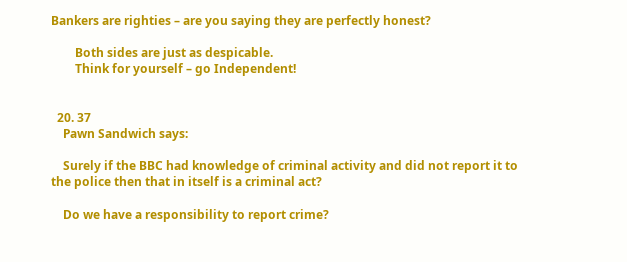Bankers are righties – are you saying they are perfectly honest?

        Both sides are just as despicable.
        Think for yourself – go Independent!


  20. 37
    Pawn Sandwich says:

    Surely if the BBC had knowledge of criminal activity and did not report it to the police then that in itself is a criminal act?

    Do we have a responsibility to report crime?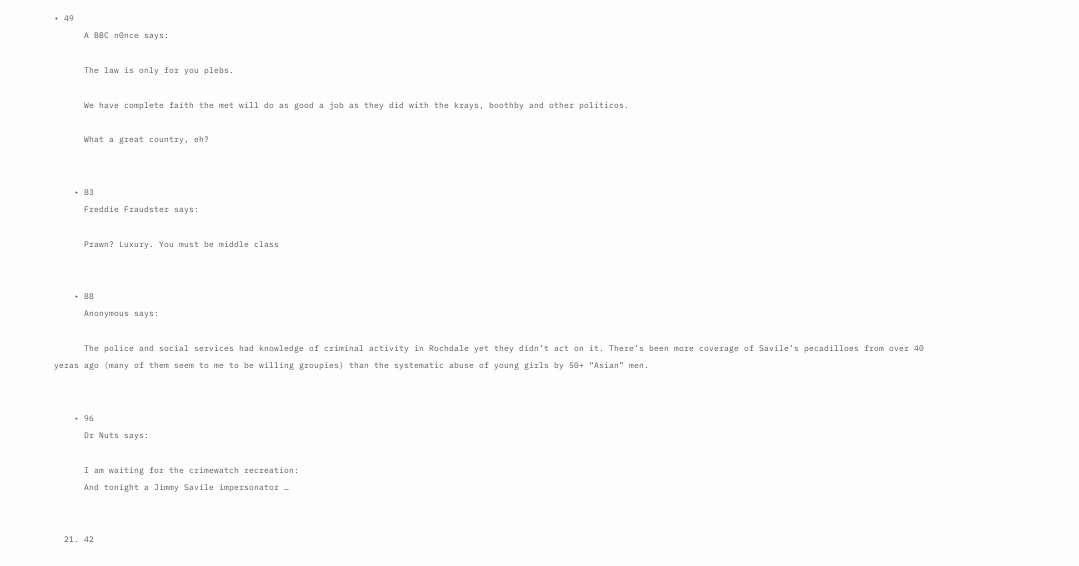• 49
      A BBC n0nce says:

      The law is only for you plebs.

      We have complete faith the met will do as good a job as they did with the krays, boothby and other politicos.

      What a great country, eh?


    • 83
      Freddie Fraudster says:

      Prawn? Luxury. You must be middle class


    • 88
      Anonymous says:

      The police and social services had knowledge of criminal activity in Rochdale yet they didn’t act on it. There’s been more coverage of Savile’s pecadilloes from over 40 yeras ago (many of them seem to me to be willing groupies) than the systematic abuse of young girls by 50+ “Asian” men.


    • 96
      Dr Nuts says:

      I am waiting for the crimewatch recreation:
      And tonight a Jimmy Savile impersonator …


  21. 42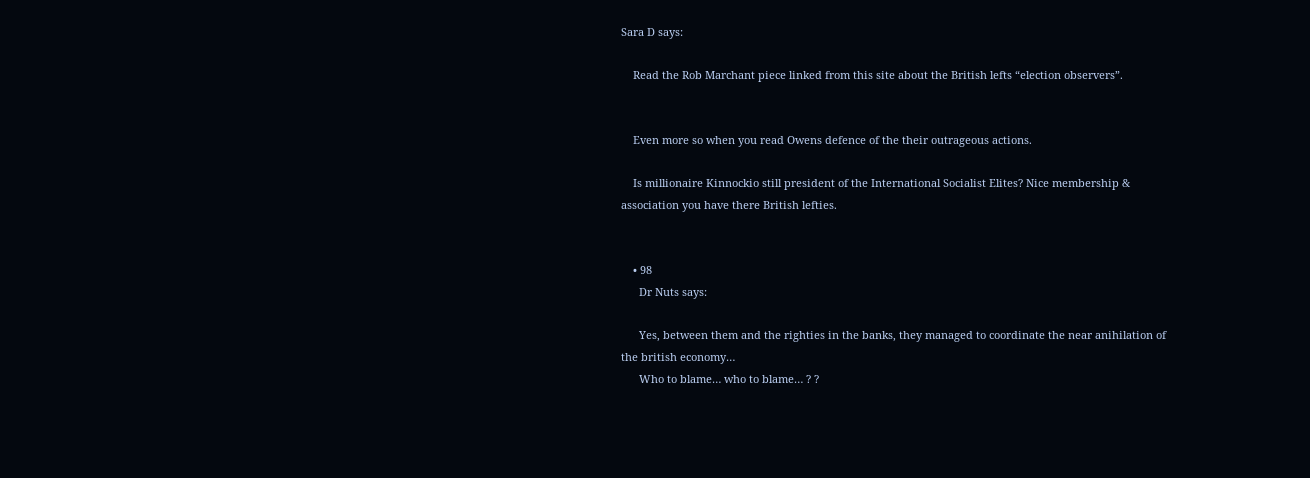Sara D says:

    Read the Rob Marchant piece linked from this site about the British lefts “election observers”.


    Even more so when you read Owens defence of the their outrageous actions.

    Is millionaire Kinnockio still president of the International Socialist Elites? Nice membership & association you have there British lefties.


    • 98
      Dr Nuts says:

      Yes, between them and the righties in the banks, they managed to coordinate the near anihilation of the british economy…
      Who to blame… who to blame… ? ?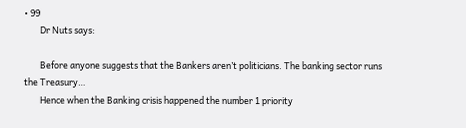• 99
        Dr Nuts says:

        Before anyone suggests that the Bankers aren’t politicians. The banking sector runs the Treasury…
        Hence when the Banking crisis happened the number 1 priority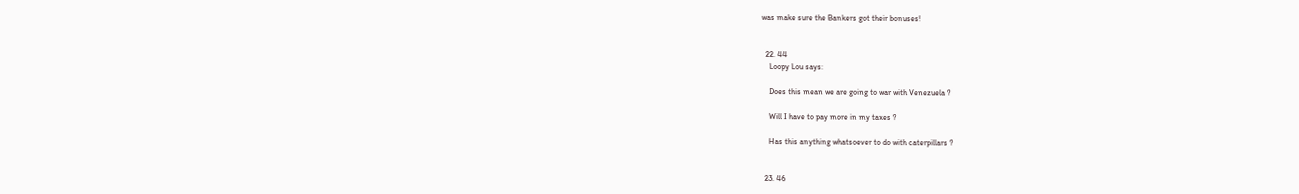was make sure the Bankers got their bonuses!


  22. 44
    Loopy Lou says:

    Does this mean we are going to war with Venezuela ?

    Will I have to pay more in my taxes ?

    Has this anything whatsoever to do with caterpillars ?


  23. 46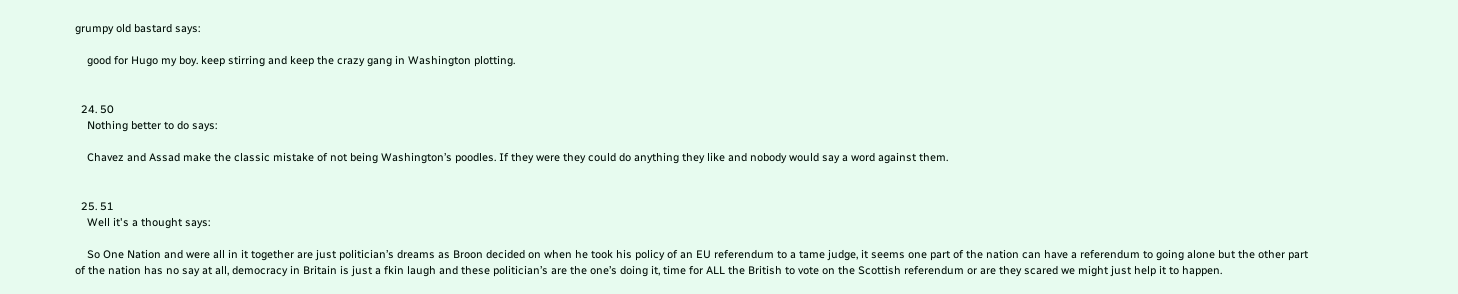grumpy old bastard says:

    good for Hugo my boy. keep stirring and keep the crazy gang in Washington plotting.


  24. 50
    Nothing better to do says:

    Chavez and Assad make the classic mistake of not being Washington’s poodles. If they were they could do anything they like and nobody would say a word against them.


  25. 51
    Well it's a thought says:

    So One Nation and were all in it together are just politician’s dreams as Broon decided on when he took his policy of an EU referendum to a tame judge, it seems one part of the nation can have a referendum to going alone but the other part of the nation has no say at all, democracy in Britain is just a fkin laugh and these politician’s are the one’s doing it, time for ALL the British to vote on the Scottish referendum or are they scared we might just help it to happen.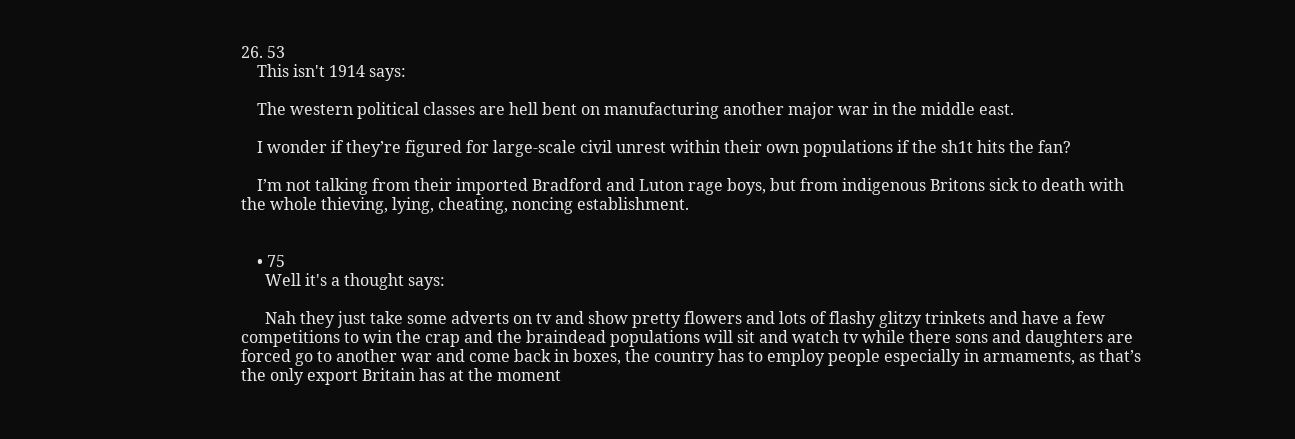26. 53
    This isn't 1914 says:

    The western political classes are hell bent on manufacturing another major war in the middle east.

    I wonder if they’re figured for large-scale civil unrest within their own populations if the sh1t hits the fan?

    I’m not talking from their imported Bradford and Luton rage boys, but from indigenous Britons sick to death with the whole thieving, lying, cheating, noncing establishment.


    • 75
      Well it's a thought says:

      Nah they just take some adverts on tv and show pretty flowers and lots of flashy glitzy trinkets and have a few competitions to win the crap and the braindead populations will sit and watch tv while there sons and daughters are forced go to another war and come back in boxes, the country has to employ people especially in armaments, as that’s the only export Britain has at the moment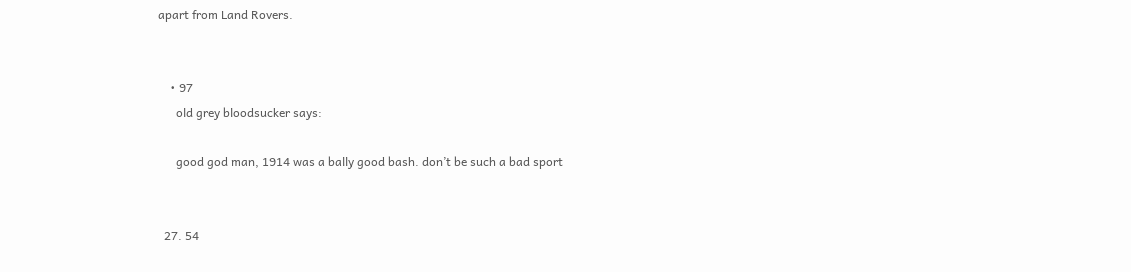apart from Land Rovers.


    • 97
      old grey bloodsucker says:

      good god man, 1914 was a bally good bash. don’t be such a bad sport


  27. 54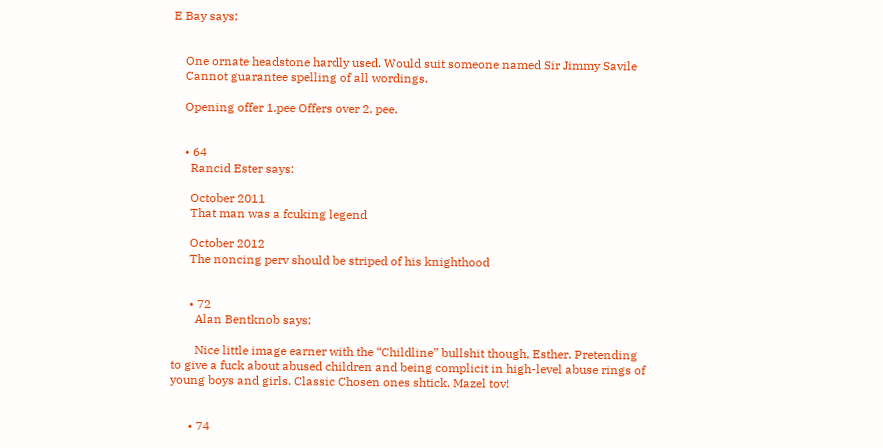E Bay says:


    One ornate headstone hardly used. Would suit someone named Sir Jimmy Savile
    Cannot guarantee spelling of all wordings.

    Opening offer 1.pee Offers over 2. pee.


    • 64
      Rancid Ester says:

      October 2011
      That man was a fcuking legend

      October 2012
      The noncing perv should be striped of his knighthood


      • 72
        Alan Bentknob says:

        Nice little image earner with the “Childline” bullshit though, Esther. Pretending to give a fuck about abused children and being complicit in high-level abuse rings of young boys and girls. Classic Chosen ones shtick. Mazel tov!


      • 74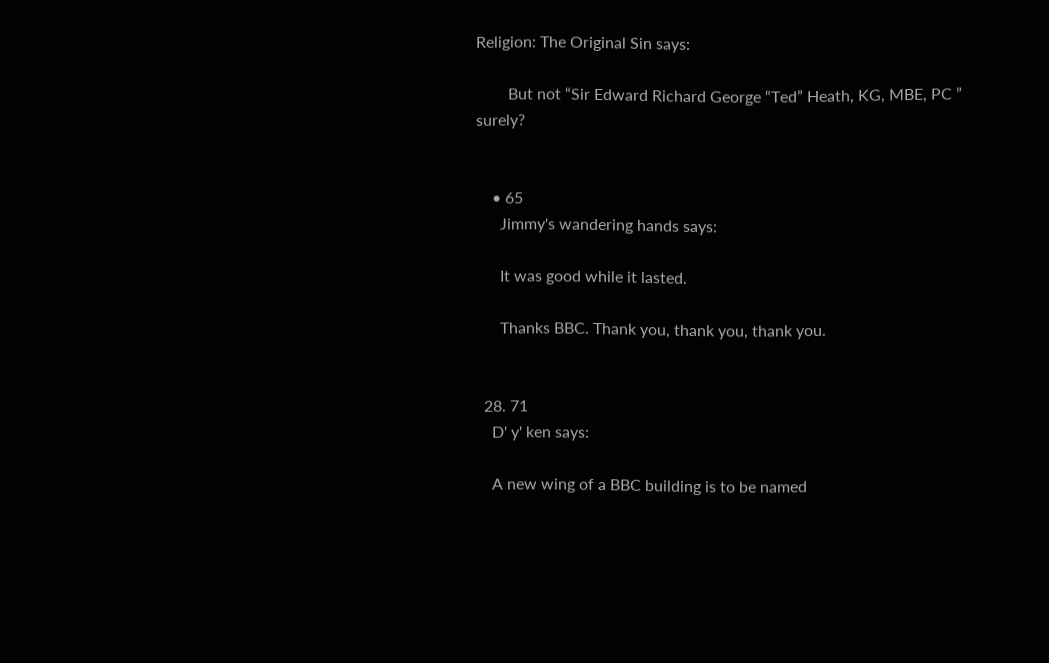Religion: The Original Sin says:

        But not “Sir Edward Richard George “Ted” Heath, KG, MBE, PC ” surely?


    • 65
      Jimmy's wandering hands says:

      It was good while it lasted.

      Thanks BBC. Thank you, thank you, thank you.


  28. 71
    D' y' ken says:

    A new wing of a BBC building is to be named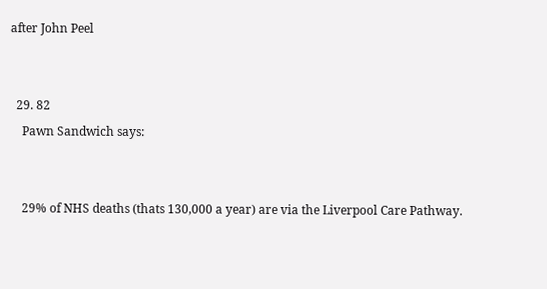after John Peel


  29. 82
    Pawn Sandwich says:


    29% of NHS deaths (thats 130,000 a year) are via the Liverpool Care Pathway.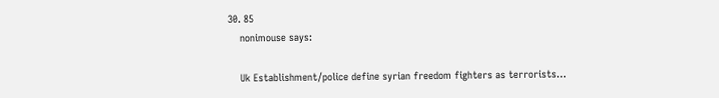30. 85
    nonimouse says:

    Uk Establishment/police define syrian freedom fighters as terrorists…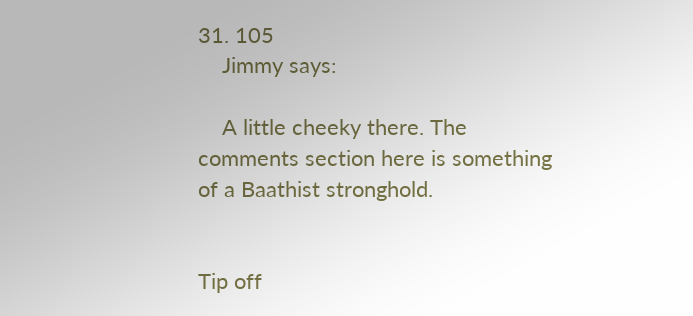31. 105
    Jimmy says:

    A little cheeky there. The comments section here is something of a Baathist stronghold.


Tip off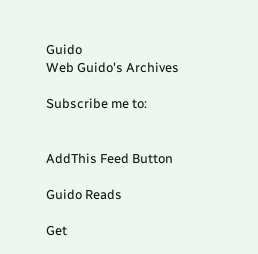Guido
Web Guido's Archives

Subscribe me to:


AddThis Feed Button

Guido Reads

Get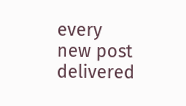every new post delivered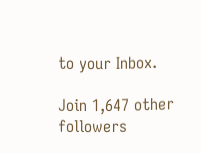to your Inbox.

Join 1,647 other followers